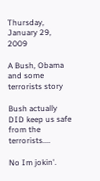Thursday, January 29, 2009

A Bush, Obama and some terrorists story

Bush actually DID keep us safe from the terrorists....

No Im jokin'.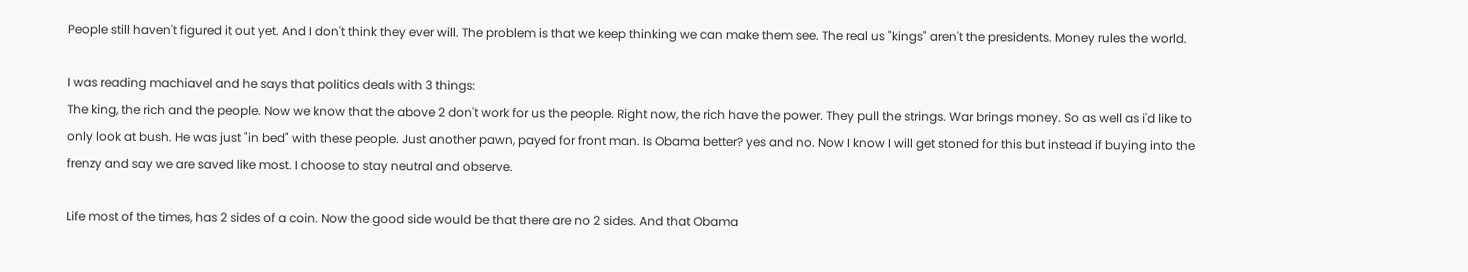People still haven't figured it out yet. And I don't think they ever will. The problem is that we keep thinking we can make them see. The real us "kings" aren't the presidents. Money rules the world.

I was reading machiavel and he says that politics deals with 3 things:
The king, the rich and the people. Now we know that the above 2 don't work for us the people. Right now, the rich have the power. They pull the strings. War brings money. So as well as i'd like to only look at bush. He was just "in bed" with these people. Just another pawn, payed for front man. Is Obama better? yes and no. Now I know I will get stoned for this but instead if buying into the frenzy and say we are saved like most. I choose to stay neutral and observe.

Life most of the times, has 2 sides of a coin. Now the good side would be that there are no 2 sides. And that Obama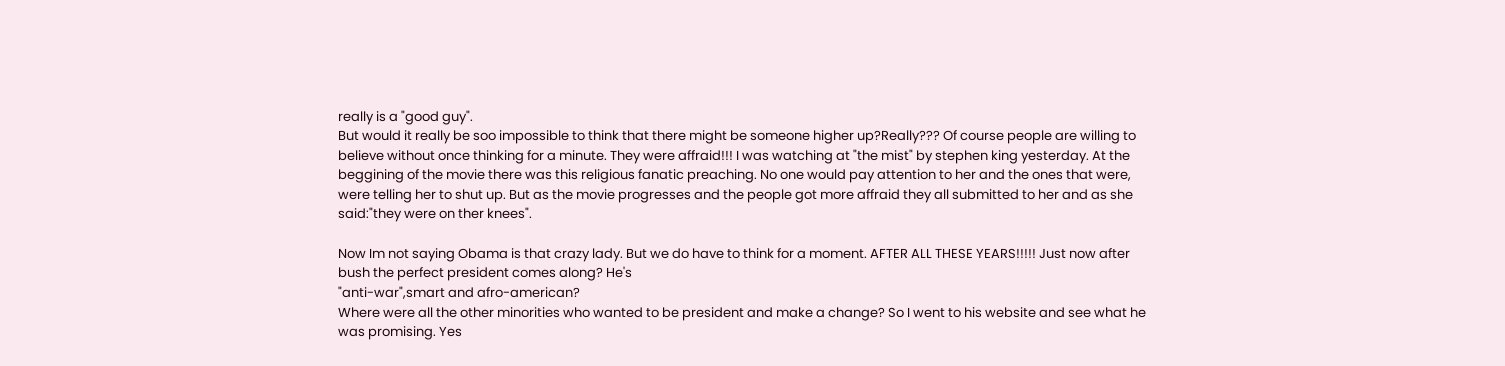really is a "good guy".
But would it really be soo impossible to think that there might be someone higher up?Really??? Of course people are willing to believe without once thinking for a minute. They were affraid!!! I was watching at "the mist" by stephen king yesterday. At the beggining of the movie there was this religious fanatic preaching. No one would pay attention to her and the ones that were, were telling her to shut up. But as the movie progresses and the people got more affraid they all submitted to her and as she said:"they were on ther knees".

Now Im not saying Obama is that crazy lady. But we do have to think for a moment. AFTER ALL THESE YEARS!!!!! Just now after bush the perfect president comes along? He's
"anti-war",smart and afro-american?
Where were all the other minorities who wanted to be president and make a change? So I went to his website and see what he was promising. Yes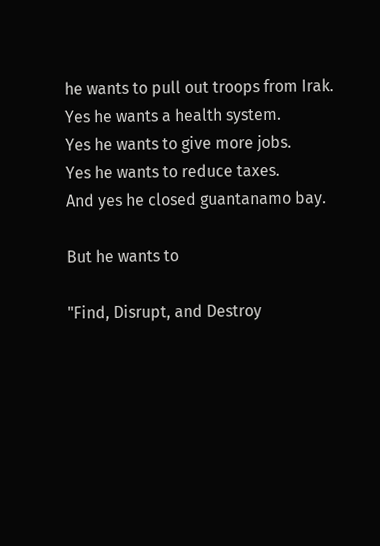he wants to pull out troops from Irak.
Yes he wants a health system.
Yes he wants to give more jobs.
Yes he wants to reduce taxes.
And yes he closed guantanamo bay.

But he wants to

"Find, Disrupt, and Destroy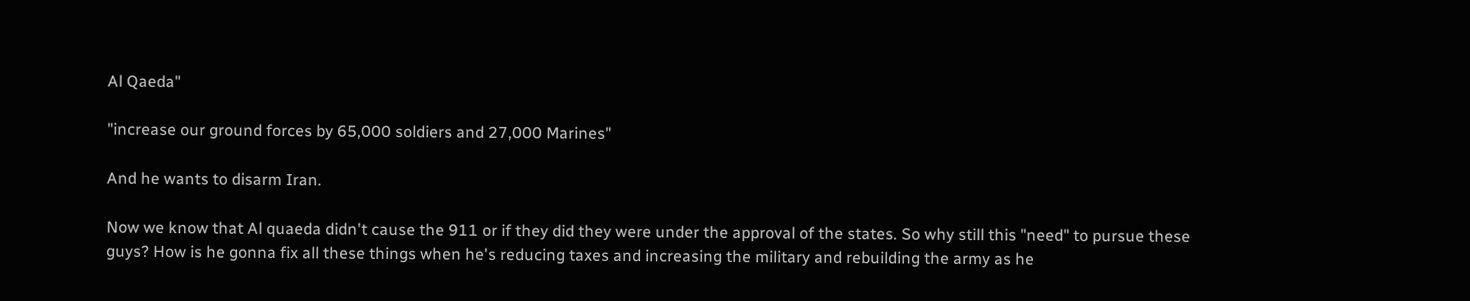Al Qaeda"

"increase our ground forces by 65,000 soldiers and 27,000 Marines"

And he wants to disarm Iran.

Now we know that Al quaeda didn't cause the 911 or if they did they were under the approval of the states. So why still this "need" to pursue these guys? How is he gonna fix all these things when he's reducing taxes and increasing the military and rebuilding the army as he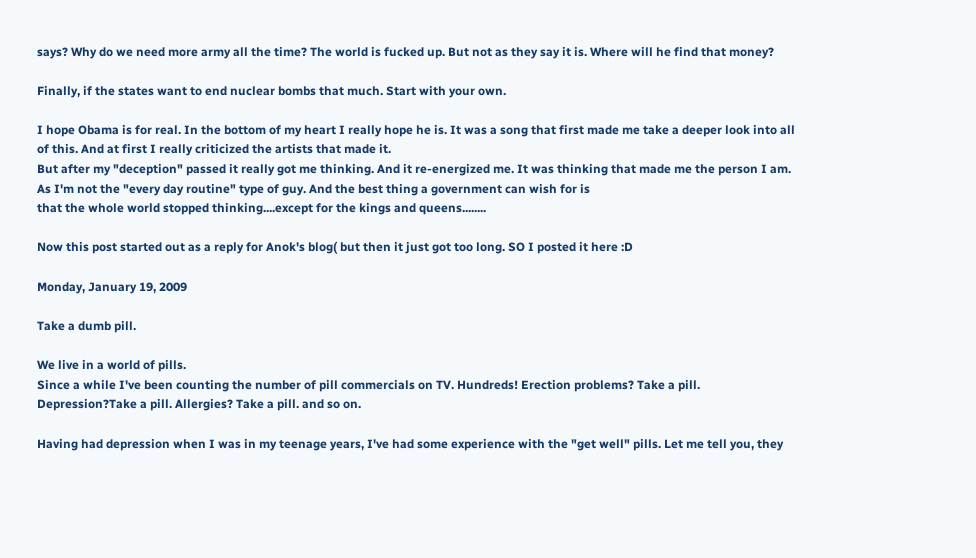says? Why do we need more army all the time? The world is fucked up. But not as they say it is. Where will he find that money?

Finally, if the states want to end nuclear bombs that much. Start with your own.

I hope Obama is for real. In the bottom of my heart I really hope he is. It was a song that first made me take a deeper look into all of this. And at first I really criticized the artists that made it.
But after my "deception" passed it really got me thinking. And it re-energized me. It was thinking that made me the person I am. As I'm not the "every day routine" type of guy. And the best thing a government can wish for is
that the whole world stopped thinking....except for the kings and queens........

Now this post started out as a reply for Anok's blog( but then it just got too long. SO I posted it here :D

Monday, January 19, 2009

Take a dumb pill.

We live in a world of pills.
Since a while I've been counting the number of pill commercials on TV. Hundreds! Erection problems? Take a pill. Depression?Take a pill. Allergies? Take a pill. and so on.

Having had depression when I was in my teenage years, I've had some experience with the "get well" pills. Let me tell you, they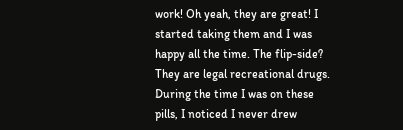work! Oh yeah, they are great! I started taking them and I was happy all the time. The flip-side? They are legal recreational drugs. During the time I was on these pills, I noticed I never drew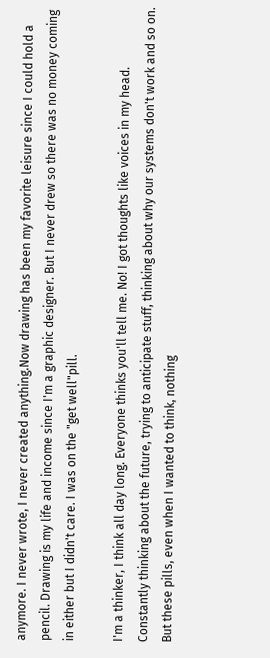anymore. I never wrote, I never created anything.Now drawing has been my favorite leisure since I could hold a pencil. Drawing is my life and income since I'm a graphic designer. But I never drew so there was no money coming in either but I didn't care. I was on the "get well"pill.

I'm a thinker, I think all day long. Everyone thinks you'll tell me. No! I got thoughts like voices in my head. Constantly thinking about the future, trying to anticipate stuff, thinking about why our systems don't work and so on. But these pills, even when I wanted to think, nothing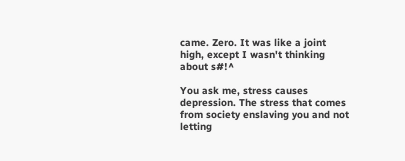came. Zero. It was like a joint high, except I wasn't thinking about s#!^

You ask me, stress causes depression. The stress that comes from society enslaving you and not letting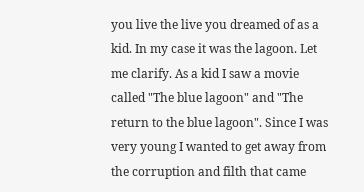you live the live you dreamed of as a kid. In my case it was the lagoon. Let me clarify. As a kid I saw a movie called "The blue lagoon" and "The return to the blue lagoon". Since I was very young I wanted to get away from the corruption and filth that came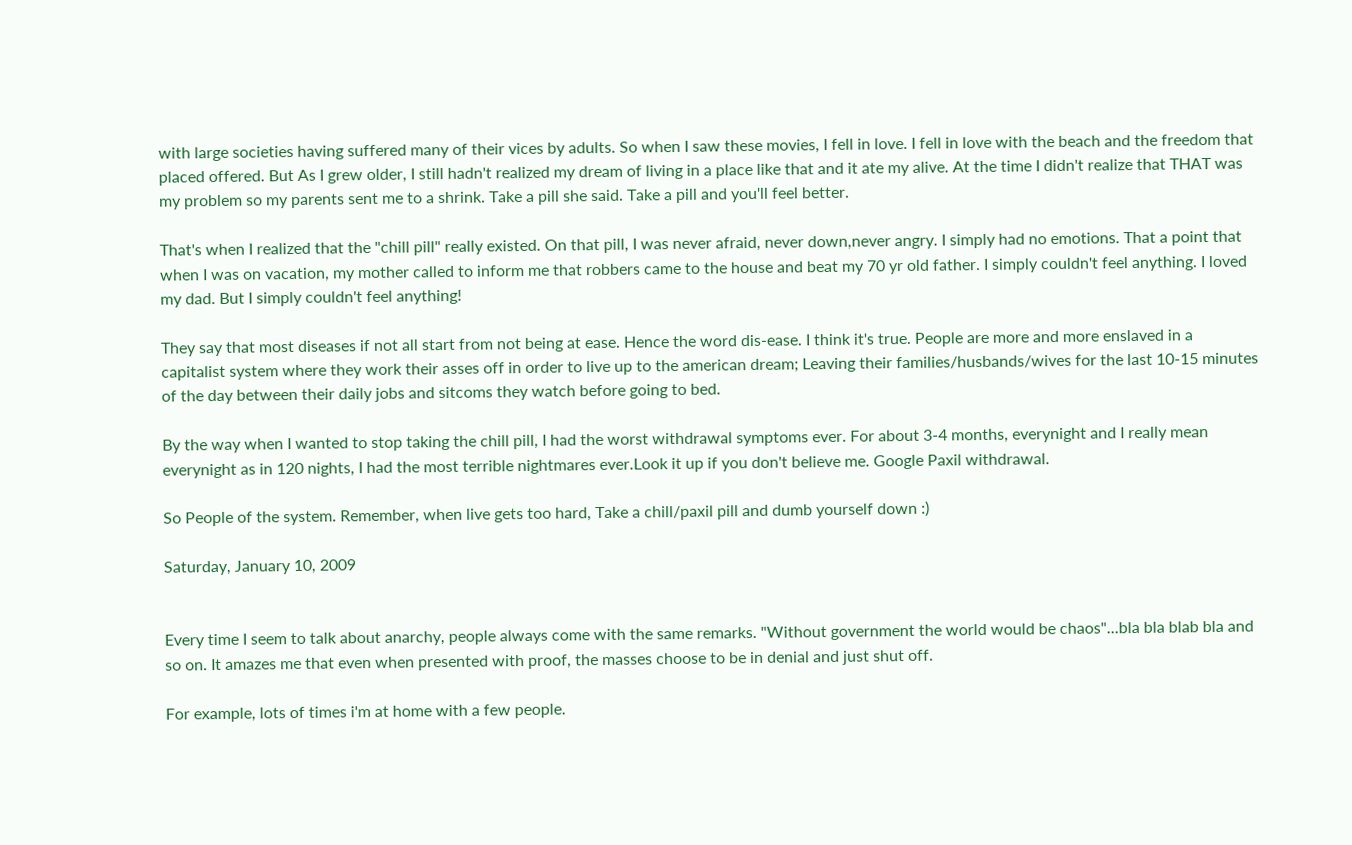with large societies having suffered many of their vices by adults. So when I saw these movies, I fell in love. I fell in love with the beach and the freedom that placed offered. But As I grew older, I still hadn't realized my dream of living in a place like that and it ate my alive. At the time I didn't realize that THAT was my problem so my parents sent me to a shrink. Take a pill she said. Take a pill and you'll feel better.

That's when I realized that the "chill pill" really existed. On that pill, I was never afraid, never down,never angry. I simply had no emotions. That a point that when I was on vacation, my mother called to inform me that robbers came to the house and beat my 70 yr old father. I simply couldn't feel anything. I loved my dad. But I simply couldn't feel anything!

They say that most diseases if not all start from not being at ease. Hence the word dis-ease. I think it's true. People are more and more enslaved in a capitalist system where they work their asses off in order to live up to the american dream; Leaving their families/husbands/wives for the last 10-15 minutes of the day between their daily jobs and sitcoms they watch before going to bed.

By the way when I wanted to stop taking the chill pill, I had the worst withdrawal symptoms ever. For about 3-4 months, everynight and I really mean everynight as in 120 nights, I had the most terrible nightmares ever.Look it up if you don't believe me. Google Paxil withdrawal.

So People of the system. Remember, when live gets too hard, Take a chill/paxil pill and dumb yourself down :)

Saturday, January 10, 2009


Every time I seem to talk about anarchy, people always come with the same remarks. "Without government the world would be chaos"...bla bla blab bla and so on. It amazes me that even when presented with proof, the masses choose to be in denial and just shut off.

For example, lots of times i'm at home with a few people.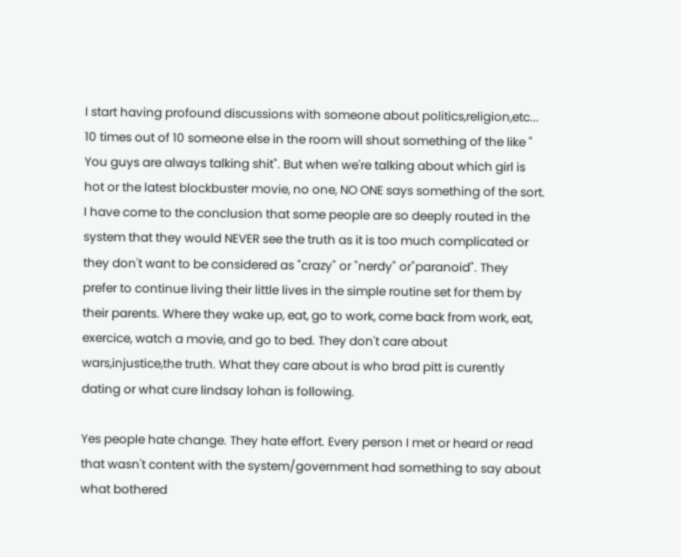I start having profound discussions with someone about politics,religion,etc... 10 times out of 10 someone else in the room will shout something of the like " You guys are always talking shit". But when we're talking about which girl is hot or the latest blockbuster movie, no one, NO ONE says something of the sort. I have come to the conclusion that some people are so deeply routed in the system that they would NEVER see the truth as it is too much complicated or they don't want to be considered as "crazy" or "nerdy" or"paranoid". They prefer to continue living their little lives in the simple routine set for them by their parents. Where they wake up, eat, go to work, come back from work, eat, exercice, watch a movie, and go to bed. They don't care about wars,injustice,the truth. What they care about is who brad pitt is curently dating or what cure lindsay lohan is following.

Yes people hate change. They hate effort. Every person I met or heard or read that wasn't content with the system/government had something to say about what bothered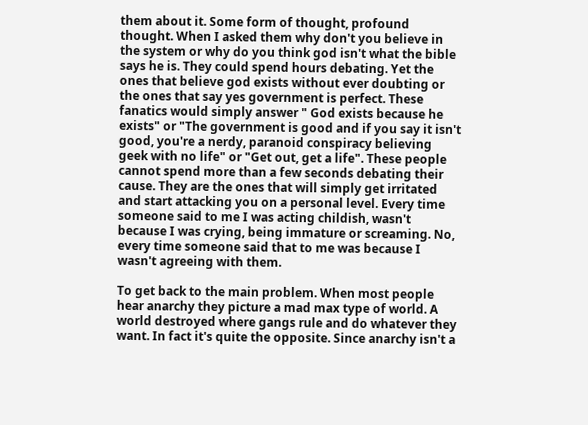them about it. Some form of thought, profound thought. When I asked them why don't you believe in the system or why do you think god isn't what the bible says he is. They could spend hours debating. Yet the ones that believe god exists without ever doubting or the ones that say yes government is perfect. These fanatics would simply answer " God exists because he exists" or "The government is good and if you say it isn't good, you're a nerdy, paranoid conspiracy believing geek with no life" or "Get out, get a life". These people cannot spend more than a few seconds debating their cause. They are the ones that will simply get irritated and start attacking you on a personal level. Every time someone said to me I was acting childish, wasn't because I was crying, being immature or screaming. No, every time someone said that to me was because I wasn't agreeing with them.

To get back to the main problem. When most people hear anarchy they picture a mad max type of world. A world destroyed where gangs rule and do whatever they want. In fact it's quite the opposite. Since anarchy isn't a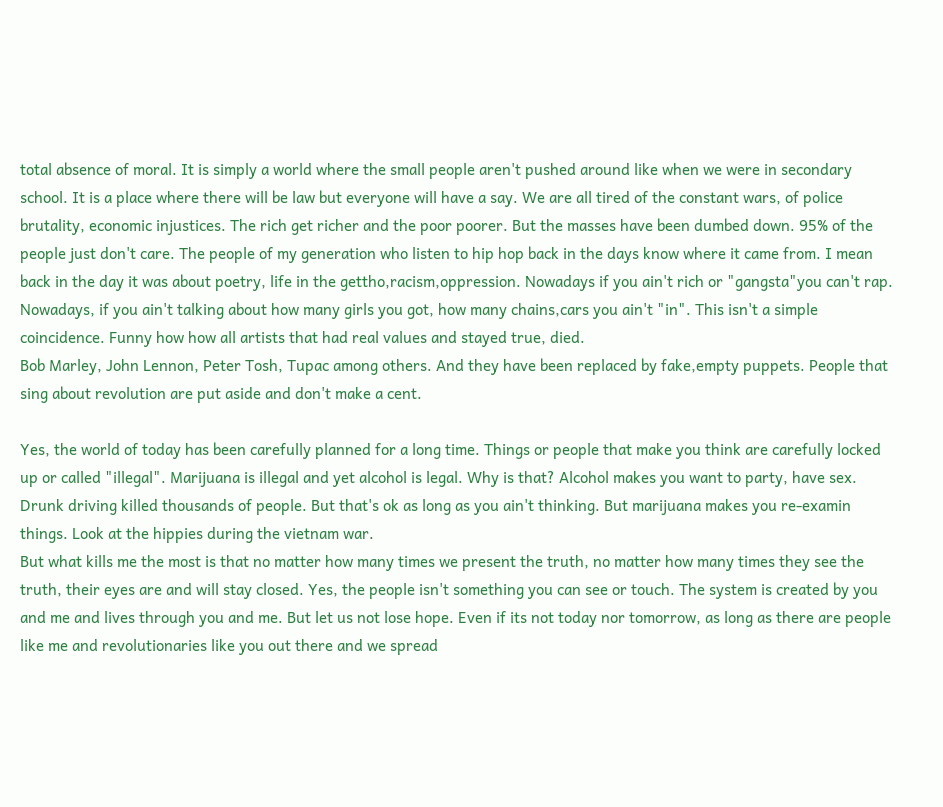total absence of moral. It is simply a world where the small people aren't pushed around like when we were in secondary school. It is a place where there will be law but everyone will have a say. We are all tired of the constant wars, of police brutality, economic injustices. The rich get richer and the poor poorer. But the masses have been dumbed down. 95% of the people just don't care. The people of my generation who listen to hip hop back in the days know where it came from. I mean back in the day it was about poetry, life in the gettho,racism,oppression. Nowadays if you ain't rich or "gangsta"you can't rap. Nowadays, if you ain't talking about how many girls you got, how many chains,cars you ain't "in". This isn't a simple coincidence. Funny how how all artists that had real values and stayed true, died.
Bob Marley, John Lennon, Peter Tosh, Tupac among others. And they have been replaced by fake,empty puppets. People that sing about revolution are put aside and don't make a cent.

Yes, the world of today has been carefully planned for a long time. Things or people that make you think are carefully locked up or called "illegal". Marijuana is illegal and yet alcohol is legal. Why is that? Alcohol makes you want to party, have sex. Drunk driving killed thousands of people. But that's ok as long as you ain't thinking. But marijuana makes you re-examin things. Look at the hippies during the vietnam war.
But what kills me the most is that no matter how many times we present the truth, no matter how many times they see the truth, their eyes are and will stay closed. Yes, the people isn't something you can see or touch. The system is created by you and me and lives through you and me. But let us not lose hope. Even if its not today nor tomorrow, as long as there are people like me and revolutionaries like you out there and we spread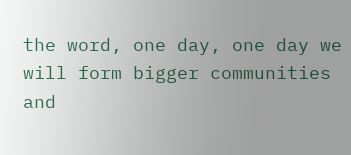the word, one day, one day we will form bigger communities and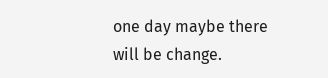one day maybe there will be change.